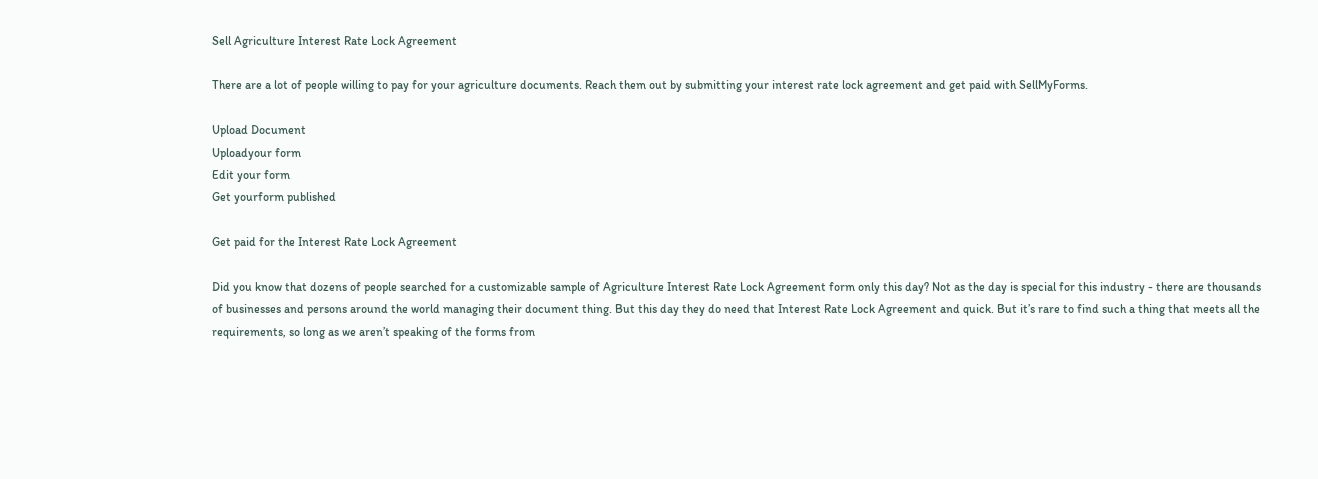Sell Agriculture Interest Rate Lock Agreement

There are a lot of people willing to pay for your agriculture documents. Reach them out by submitting your interest rate lock agreement and get paid with SellMyForms.

Upload Document
Uploadyour form
Edit your form
Get yourform published

Get paid for the Interest Rate Lock Agreement

Did you know that dozens of people searched for a customizable sample of Agriculture Interest Rate Lock Agreement form only this day? Not as the day is special for this industry - there are thousands of businesses and persons around the world managing their document thing. But this day they do need that Interest Rate Lock Agreement and quick. But it’s rare to find such a thing that meets all the requirements, so long as we aren’t speaking of the forms from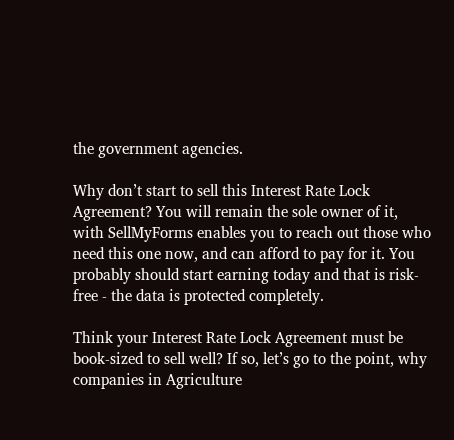the government agencies.

Why don’t start to sell this Interest Rate Lock Agreement? You will remain the sole owner of it, with SellMyForms enables you to reach out those who need this one now, and can afford to pay for it. You probably should start earning today and that is risk-free - the data is protected completely.

Think your Interest Rate Lock Agreement must be book-sized to sell well? If so, let’s go to the point, why companies in Agriculture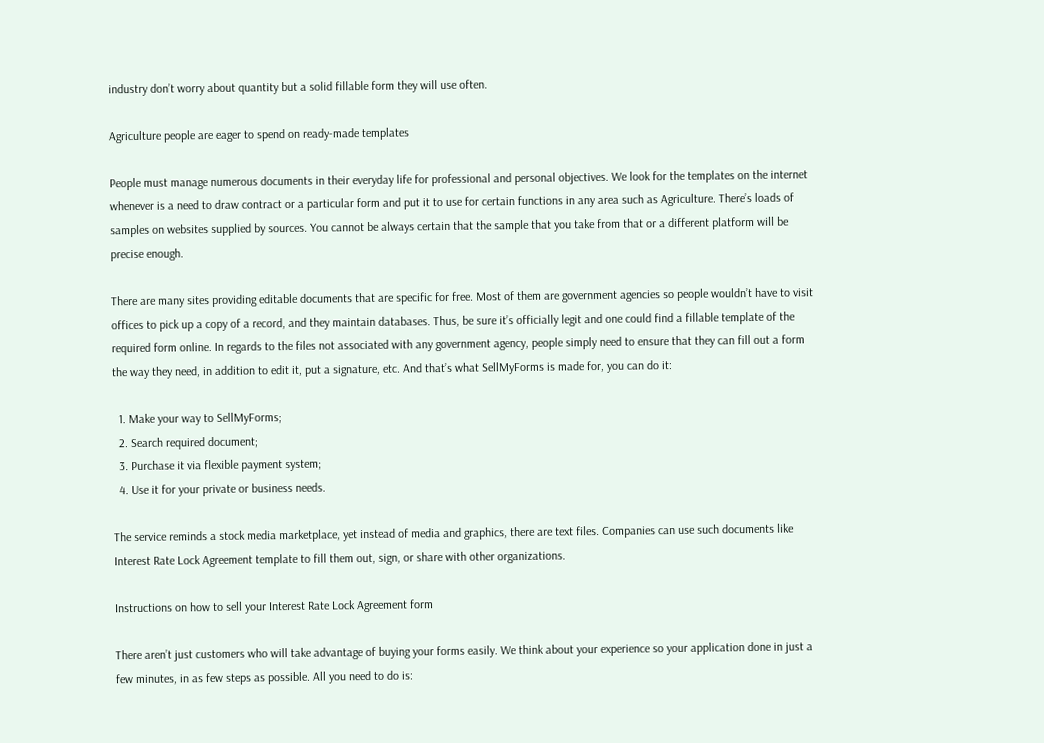industry don’t worry about quantity but a solid fillable form they will use often.

Agriculture people are eager to spend on ready-made templates

People must manage numerous documents in their everyday life for professional and personal objectives. We look for the templates on the internet whenever is a need to draw contract or a particular form and put it to use for certain functions in any area such as Agriculture. There’s loads of samples on websites supplied by sources. You cannot be always certain that the sample that you take from that or a different platform will be precise enough.

There are many sites providing editable documents that are specific for free. Most of them are government agencies so people wouldn’t have to visit offices to pick up a copy of a record, and they maintain databases. Thus, be sure it’s officially legit and one could find a fillable template of the required form online. In regards to the files not associated with any government agency, people simply need to ensure that they can fill out a form the way they need, in addition to edit it, put a signature, etc. And that’s what SellMyForms is made for, you can do it:

  1. Make your way to SellMyForms;
  2. Search required document;
  3. Purchase it via flexible payment system;
  4. Use it for your private or business needs.

The service reminds a stock media marketplace, yet instead of media and graphics, there are text files. Companies can use such documents like Interest Rate Lock Agreement template to fill them out, sign, or share with other organizations.

Instructions on how to sell your Interest Rate Lock Agreement form

There aren’t just customers who will take advantage of buying your forms easily. We think about your experience so your application done in just a few minutes, in as few steps as possible. All you need to do is: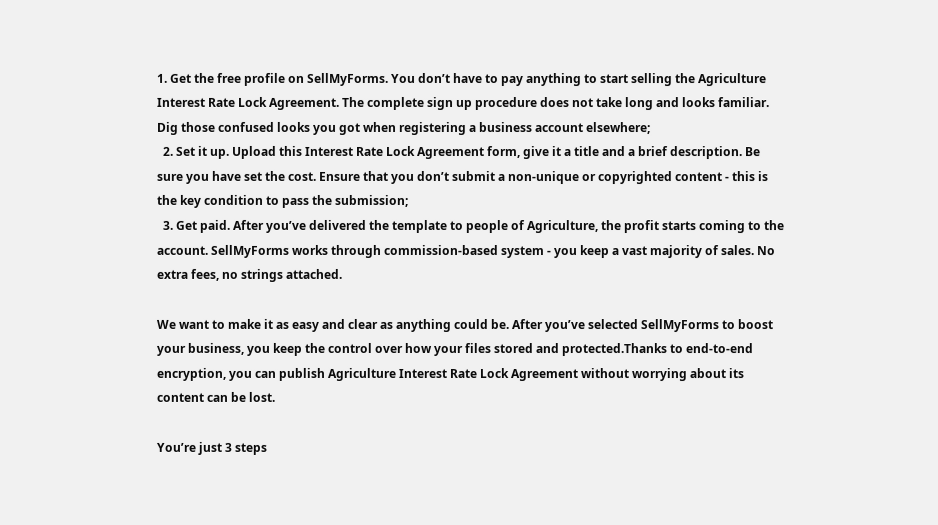1. Get the free profile on SellMyForms. You don’t have to pay anything to start selling the Agriculture Interest Rate Lock Agreement. The complete sign up procedure does not take long and looks familiar. Dig those confused looks you got when registering a business account elsewhere;
  2. Set it up. Upload this Interest Rate Lock Agreement form, give it a title and a brief description. Be sure you have set the cost. Ensure that you don’t submit a non-unique or copyrighted content - this is the key condition to pass the submission;
  3. Get paid. After you’ve delivered the template to people of Agriculture, the profit starts coming to the account. SellMyForms works through commission-based system - you keep a vast majority of sales. No extra fees, no strings attached.

We want to make it as easy and clear as anything could be. After you’ve selected SellMyForms to boost your business, you keep the control over how your files stored and protected.Thanks to end-to-end encryption, you can publish Agriculture Interest Rate Lock Agreement without worrying about its content can be lost.

You’re just 3 steps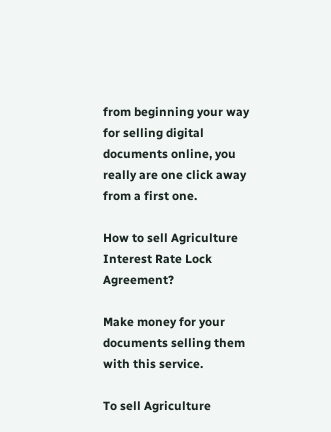from beginning your way for selling digital documents online, you really are one click away from a first one.

How to sell Agriculture Interest Rate Lock Agreement?

Make money for your documents selling them with this service.

To sell Agriculture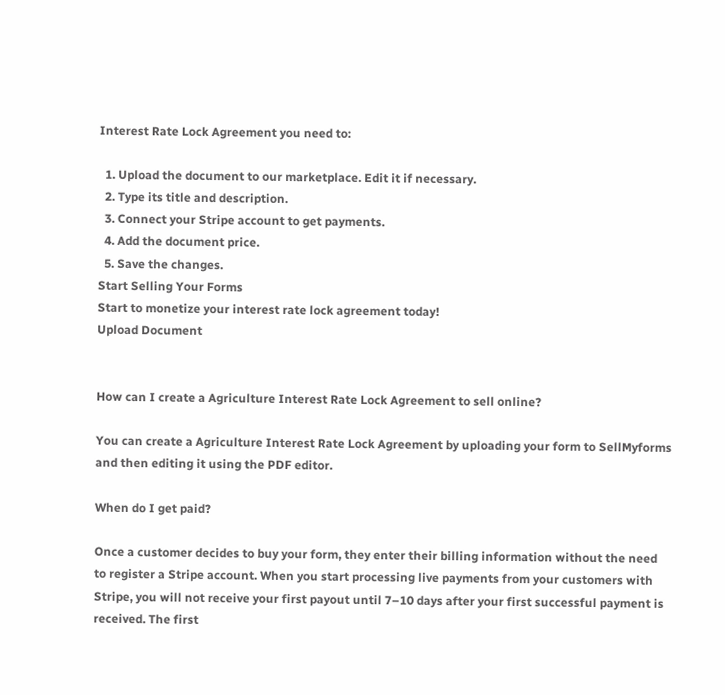Interest Rate Lock Agreement you need to:

  1. Upload the document to our marketplace. Edit it if necessary.
  2. Type its title and description.
  3. Connect your Stripe account to get payments.
  4. Add the document price.
  5. Save the changes.
Start Selling Your Forms
Start to monetize your interest rate lock agreement today!
Upload Document


How can I create a Agriculture Interest Rate Lock Agreement to sell online?

You can create a Agriculture Interest Rate Lock Agreement by uploading your form to SellMyforms and then editing it using the PDF editor.

When do I get paid?

Once a customer decides to buy your form, they enter their billing information without the need to register a Stripe account. When you start processing live payments from your customers with Stripe, you will not receive your first payout until 7–10 days after your first successful payment is received. The first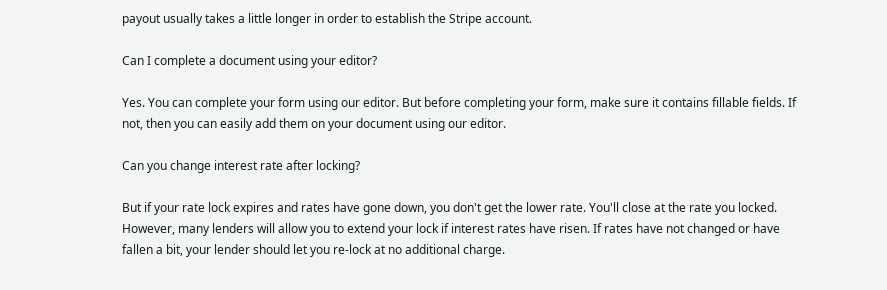payout usually takes a little longer in order to establish the Stripe account.

Can I complete a document using your editor?

Yes. You can complete your form using our editor. But before completing your form, make sure it contains fillable fields. If not, then you can easily add them on your document using our editor.

Can you change interest rate after locking?

But if your rate lock expires and rates have gone down, you don't get the lower rate. You'll close at the rate you locked. However, many lenders will allow you to extend your lock if interest rates have risen. If rates have not changed or have fallen a bit, your lender should let you re-lock at no additional charge.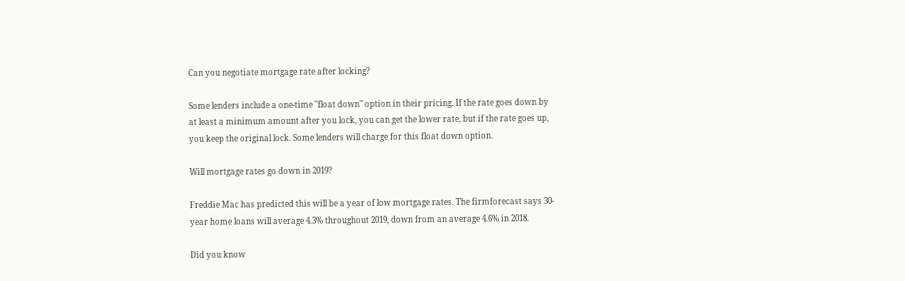Can you negotiate mortgage rate after locking?

Some lenders include a one-time "float down" option in their pricing. If the rate goes down by at least a minimum amount after you lock, you can get the lower rate, but if the rate goes up, you keep the original lock. Some lenders will charge for this float down option.

Will mortgage rates go down in 2019?

Freddie Mac has predicted this will be a year of low mortgage rates. The firmforecast says 30-year home loans will average 4.3% throughout 2019, down from an average 4.6% in 2018.

Did you know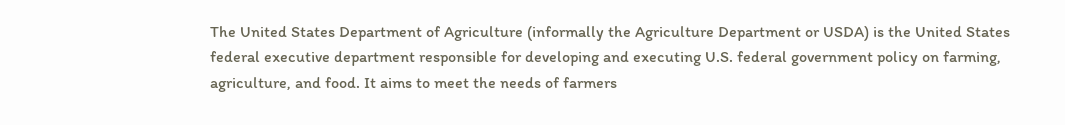The United States Department of Agriculture (informally the Agriculture Department or USDA) is the United States federal executive department responsible for developing and executing U.S. federal government policy on farming, agriculture, and food. It aims to meet the needs of farmers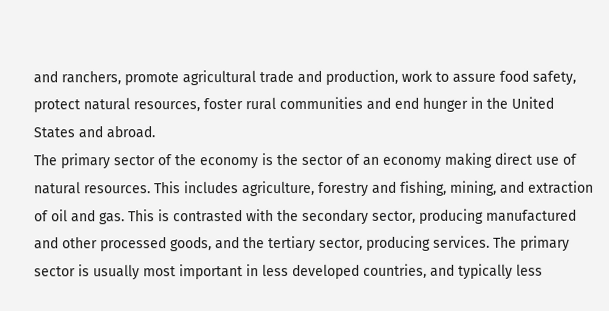and ranchers, promote agricultural trade and production, work to assure food safety, protect natural resources, foster rural communities and end hunger in the United States and abroad.
The primary sector of the economy is the sector of an economy making direct use of natural resources. This includes agriculture, forestry and fishing, mining, and extraction of oil and gas. This is contrasted with the secondary sector, producing manufactured and other processed goods, and the tertiary sector, producing services. The primary sector is usually most important in less developed countries, and typically less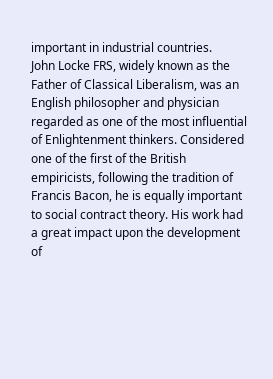important in industrial countries.
John Locke FRS, widely known as the Father of Classical Liberalism, was an English philosopher and physician regarded as one of the most influential of Enlightenment thinkers. Considered one of the first of the British empiricists, following the tradition of Francis Bacon, he is equally important to social contract theory. His work had a great impact upon the development of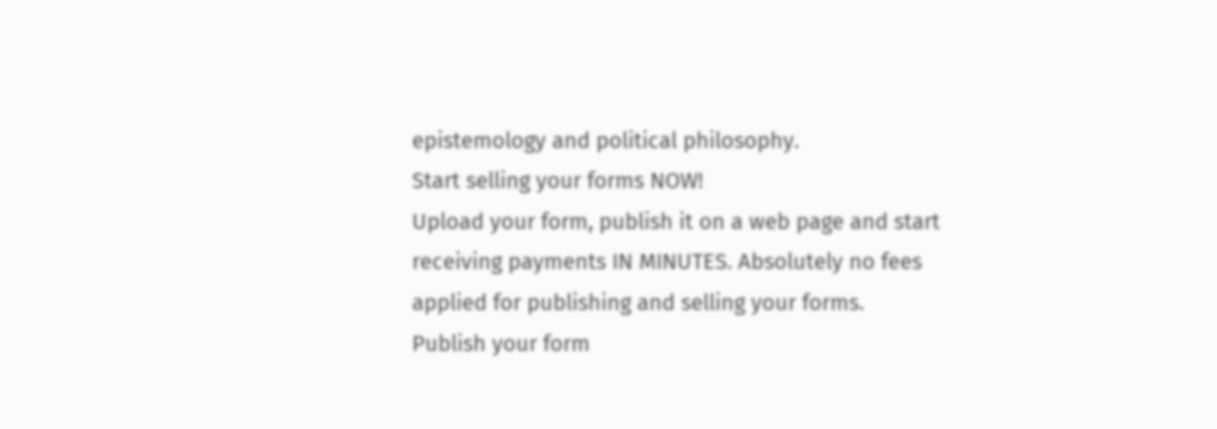epistemology and political philosophy.
Start selling your forms NOW!
Upload your form, publish it on a web page and start receiving payments IN MINUTES. Absolutely no fees applied for publishing and selling your forms.
Publish your form